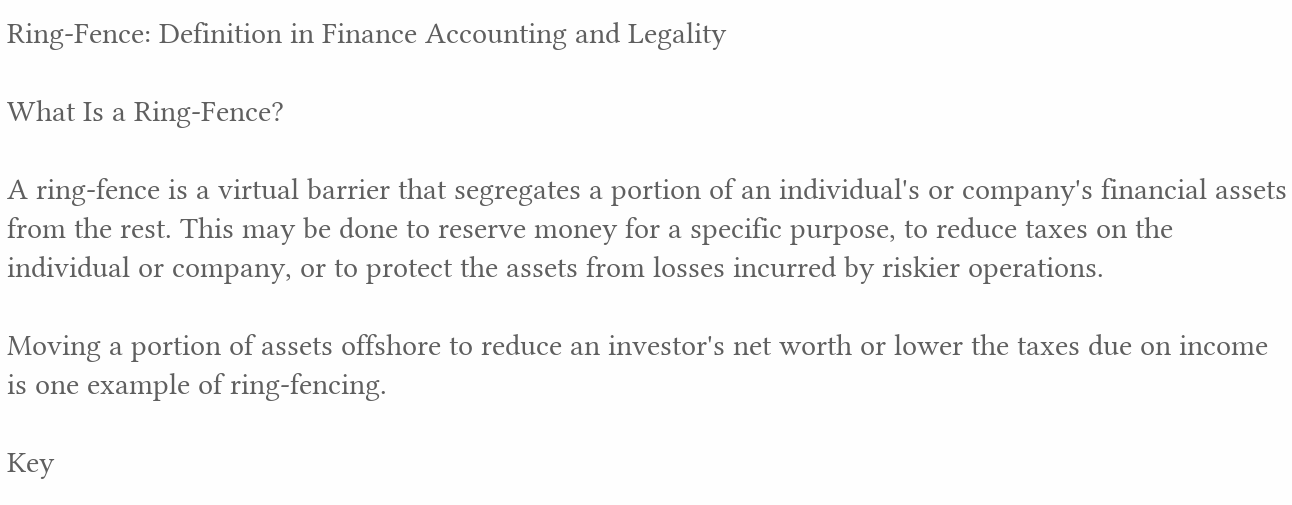Ring-Fence: Definition in Finance Accounting and Legality

What Is a Ring-Fence?

A ring-fence is a virtual barrier that segregates a portion of an individual's or company's financial assets from the rest. This may be done to reserve money for a specific purpose, to reduce taxes on the individual or company, or to protect the assets from losses incurred by riskier operations.

Moving a portion of assets offshore to reduce an investor's net worth or lower the taxes due on income is one example of ring-fencing.

Key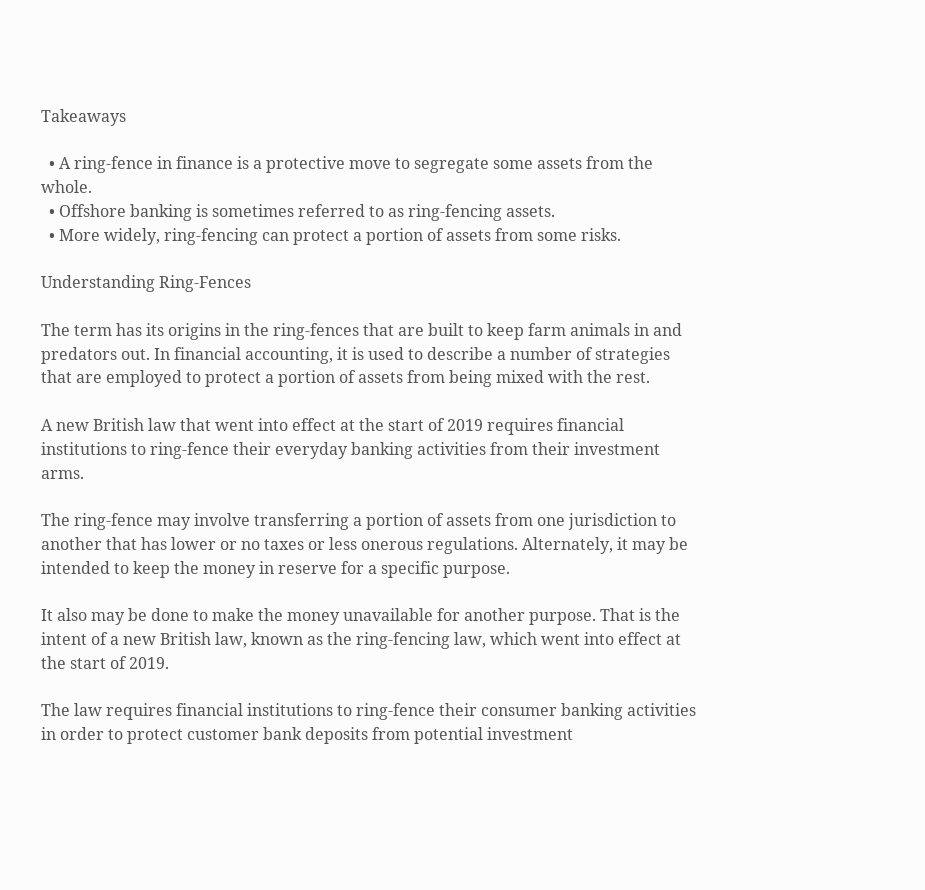Takeaways

  • A ring-fence in finance is a protective move to segregate some assets from the whole.
  • Offshore banking is sometimes referred to as ring-fencing assets.
  • More widely, ring-fencing can protect a portion of assets from some risks.

Understanding Ring-Fences

The term has its origins in the ring-fences that are built to keep farm animals in and predators out. In financial accounting, it is used to describe a number of strategies that are employed to protect a portion of assets from being mixed with the rest.

A new British law that went into effect at the start of 2019 requires financial institutions to ring-fence their everyday banking activities from their investment arms.

The ring-fence may involve transferring a portion of assets from one jurisdiction to another that has lower or no taxes or less onerous regulations. Alternately, it may be intended to keep the money in reserve for a specific purpose.

It also may be done to make the money unavailable for another purpose. That is the intent of a new British law, known as the ring-fencing law, which went into effect at the start of 2019.

The law requires financial institutions to ring-fence their consumer banking activities in order to protect customer bank deposits from potential investment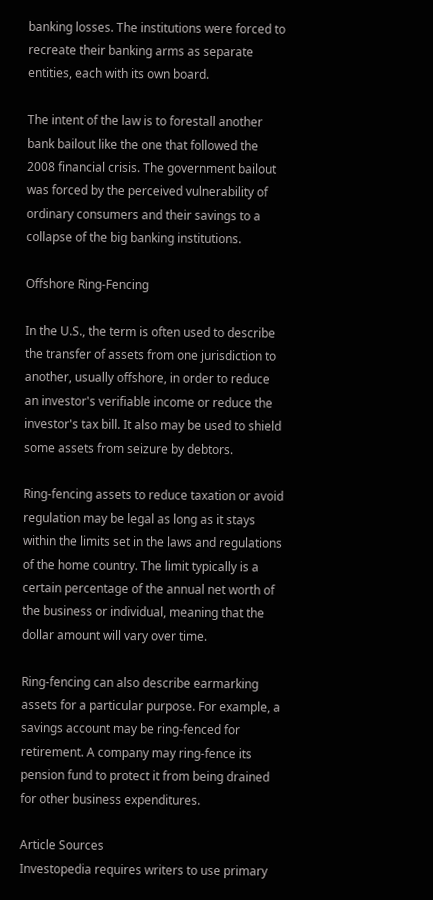banking losses. The institutions were forced to recreate their banking arms as separate entities, each with its own board.

The intent of the law is to forestall another bank bailout like the one that followed the 2008 financial crisis. The government bailout was forced by the perceived vulnerability of ordinary consumers and their savings to a collapse of the big banking institutions.

Offshore Ring-Fencing

In the U.S., the term is often used to describe the transfer of assets from one jurisdiction to another, usually offshore, in order to reduce an investor's verifiable income or reduce the investor's tax bill. It also may be used to shield some assets from seizure by debtors.

Ring-fencing assets to reduce taxation or avoid regulation may be legal as long as it stays within the limits set in the laws and regulations of the home country. The limit typically is a certain percentage of the annual net worth of the business or individual, meaning that the dollar amount will vary over time.

Ring-fencing can also describe earmarking assets for a particular purpose. For example, a savings account may be ring-fenced for retirement. A company may ring-fence its pension fund to protect it from being drained for other business expenditures.

Article Sources
Investopedia requires writers to use primary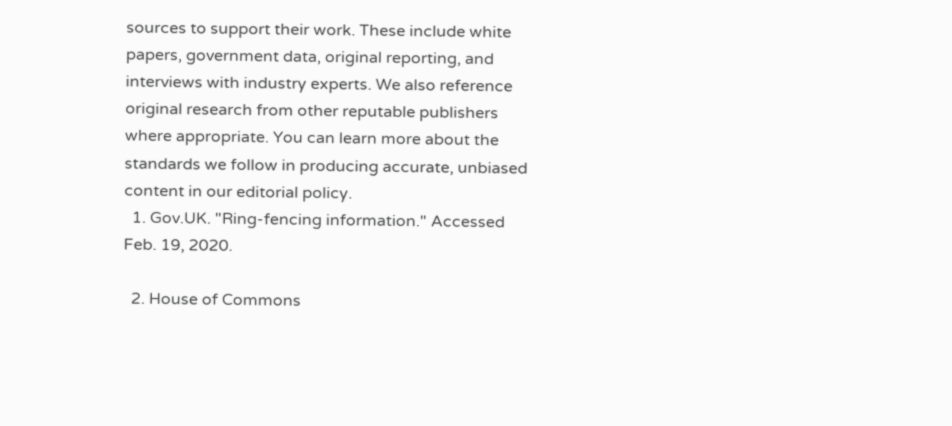sources to support their work. These include white papers, government data, original reporting, and interviews with industry experts. We also reference original research from other reputable publishers where appropriate. You can learn more about the standards we follow in producing accurate, unbiased content in our editorial policy.
  1. Gov.UK. "Ring-fencing information." Accessed Feb. 19, 2020.

  2. House of Commons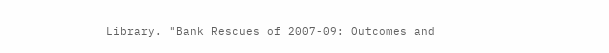Library. "Bank Rescues of 2007-09: Outcomes and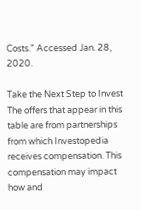Costs." Accessed Jan. 28, 2020.

Take the Next Step to Invest
The offers that appear in this table are from partnerships from which Investopedia receives compensation. This compensation may impact how and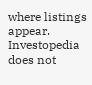where listings appear. Investopedia does not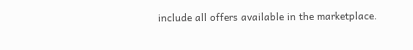include all offers available in the marketplace.